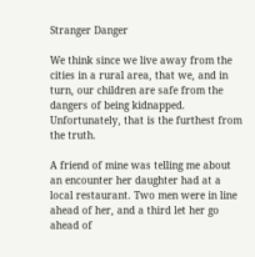Stranger Danger

We think since we live away from the cities in a rural area, that we, and in turn, our children are safe from the dangers of being kidnapped. Unfortunately, that is the furthest from the truth.

A friend of mine was telling me about an encounter her daughter had at a local restaurant. Two men were in line ahead of her, and a third let her go ahead of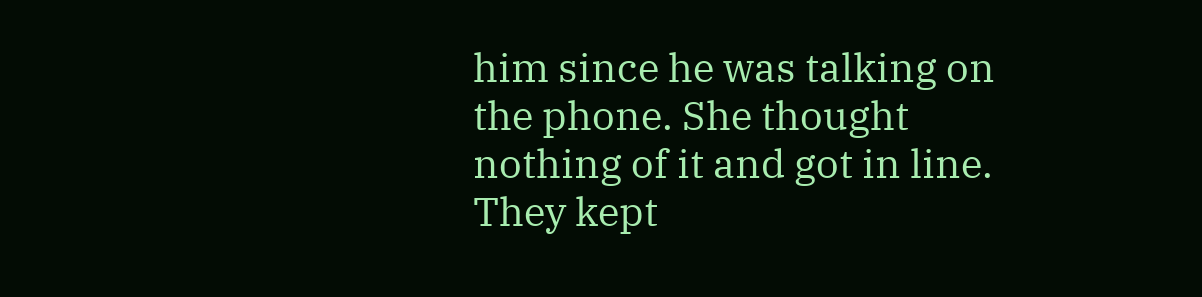him since he was talking on the phone. She thought nothing of it and got in line. They kept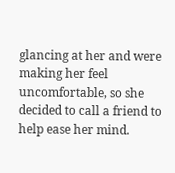glancing at her and were making her feel uncomfortable, so she decided to call a friend to help ease her mind.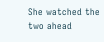She watched the two ahead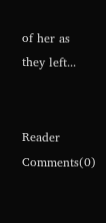of her as they left...


Reader Comments(0)